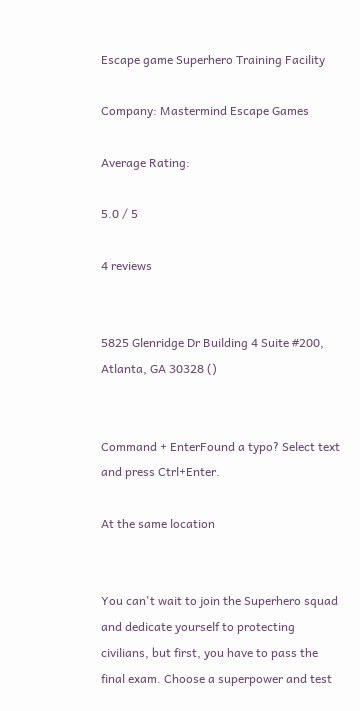Escape game Superhero Training Facility

Company: Mastermind Escape Games

Average Rating:

5.0 / 5

4 reviews


5825 Glenridge Dr Building 4 Suite #200, Atlanta, GA 30328 ()


Command + EnterFound a typo? Select text and press Ctrl+Enter.

At the same location


You can't wait to join the Superhero squad and dedicate yourself to protecting civilians, but first, you have to pass the final exam. Choose a superpower and test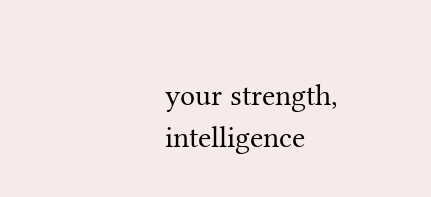your strength, intelligence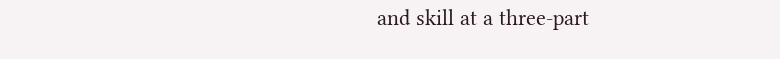and skill at a three-part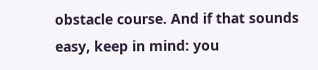obstacle course. And if that sounds easy, keep in mind: you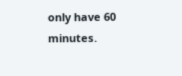only have 60 minutes.